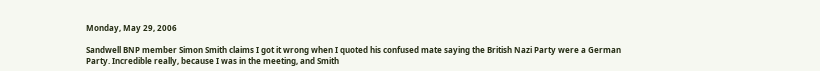Monday, May 29, 2006

Sandwell BNP member Simon Smith claims I got it wrong when I quoted his confused mate saying the British Nazi Party were a German Party. Incredible really, because I was in the meeting, and Smith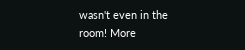wasn't even in the room! More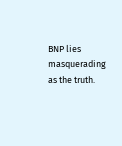BNP lies masquerading as the truth.